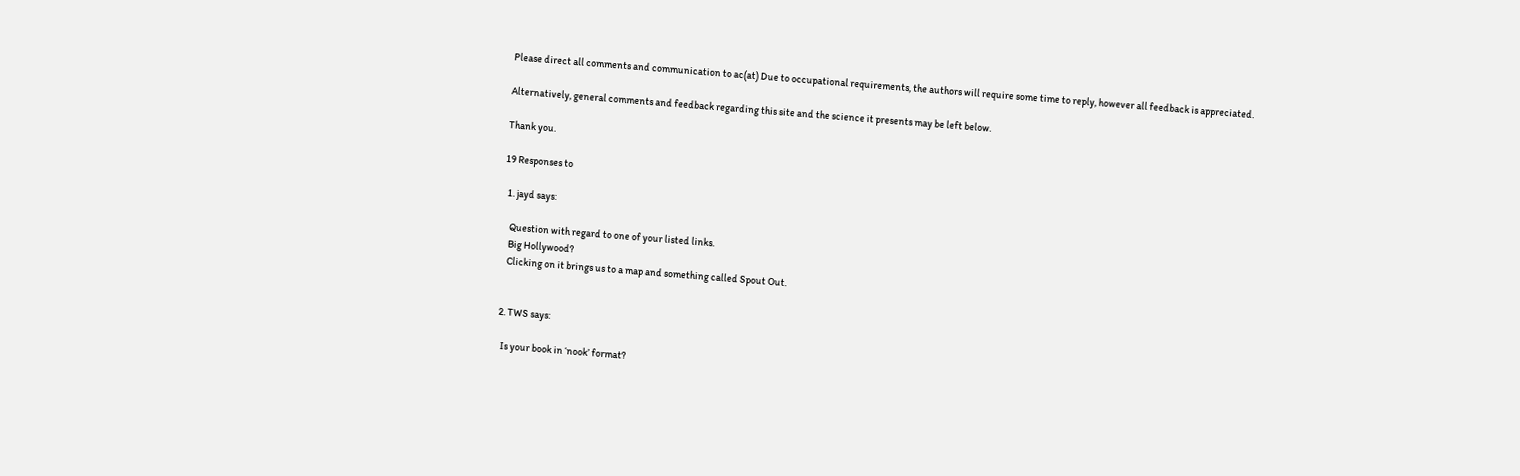Please direct all comments and communication to ac(at) Due to occupational requirements, the authors will require some time to reply, however all feedback is appreciated.

Alternatively, general comments and feedback regarding this site and the science it presents may be left below.

Thank you.

19 Responses to

  1. jayd says:

    Question with regard to one of your listed links.
    Big Hollywood?
    Clicking on it brings us to a map and something called Spout Out.


  2. TWS says:

    Is your book in ‘nook’ format?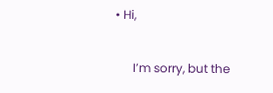• Hi,

      I’m sorry, but the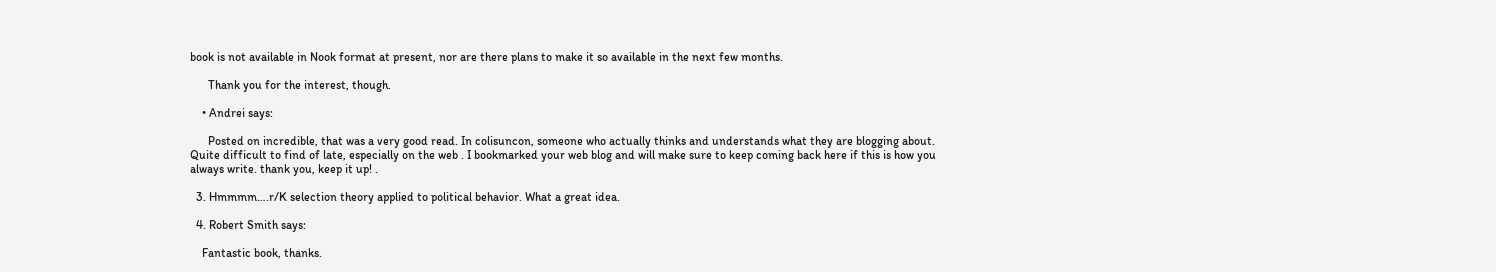book is not available in Nook format at present, nor are there plans to make it so available in the next few months.

      Thank you for the interest, though.

    • Andrei says:

      Posted on incredible, that was a very good read. In colisuncon, someone who actually thinks and understands what they are blogging about. Quite difficult to find of late, especially on the web . I bookmarked your web blog and will make sure to keep coming back here if this is how you always write. thank you, keep it up! .

  3. Hmmmm….r/K selection theory applied to political behavior. What a great idea.

  4. Robert Smith says:

    Fantastic book, thanks.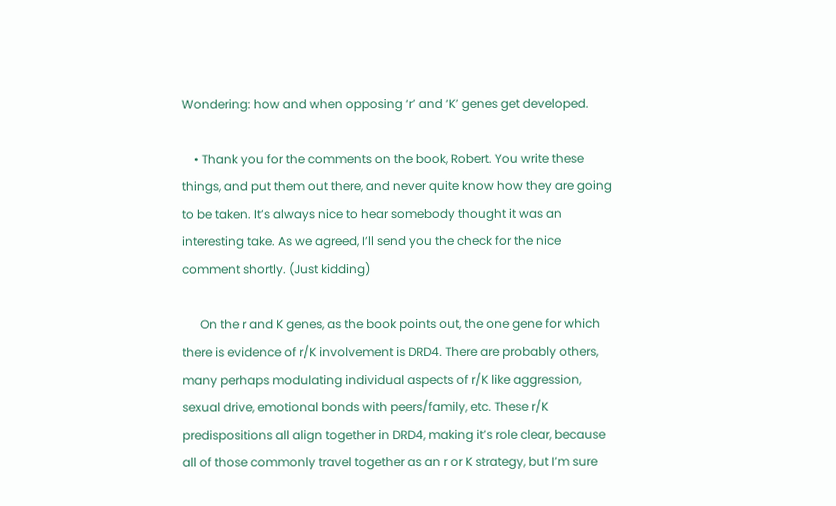Wondering: how and when opposing ‘r’ and ‘K’ genes get developed.

    • Thank you for the comments on the book, Robert. You write these things, and put them out there, and never quite know how they are going to be taken. It’s always nice to hear somebody thought it was an interesting take. As we agreed, I’ll send you the check for the nice comment shortly. (Just kidding)

      On the r and K genes, as the book points out, the one gene for which there is evidence of r/K involvement is DRD4. There are probably others, many perhaps modulating individual aspects of r/K like aggression, sexual drive, emotional bonds with peers/family, etc. These r/K predispositions all align together in DRD4, making it’s role clear, because all of those commonly travel together as an r or K strategy, but I’m sure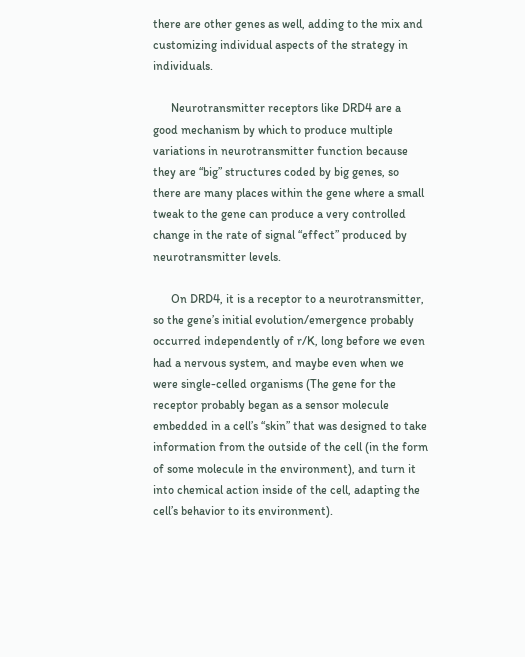there are other genes as well, adding to the mix and customizing individual aspects of the strategy in individuals.

      Neurotransmitter receptors like DRD4 are a good mechanism by which to produce multiple variations in neurotransmitter function because they are “big” structures coded by big genes, so there are many places within the gene where a small tweak to the gene can produce a very controlled change in the rate of signal “effect” produced by neurotransmitter levels.

      On DRD4, it is a receptor to a neurotransmitter, so the gene’s initial evolution/emergence probably occurred independently of r/K, long before we even had a nervous system, and maybe even when we were single-celled organisms (The gene for the receptor probably began as a sensor molecule embedded in a cell’s “skin” that was designed to take information from the outside of the cell (in the form of some molecule in the environment), and turn it into chemical action inside of the cell, adapting the cell’s behavior to its environment).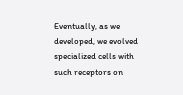Eventually, as we developed, we evolved specialized cells with such receptors on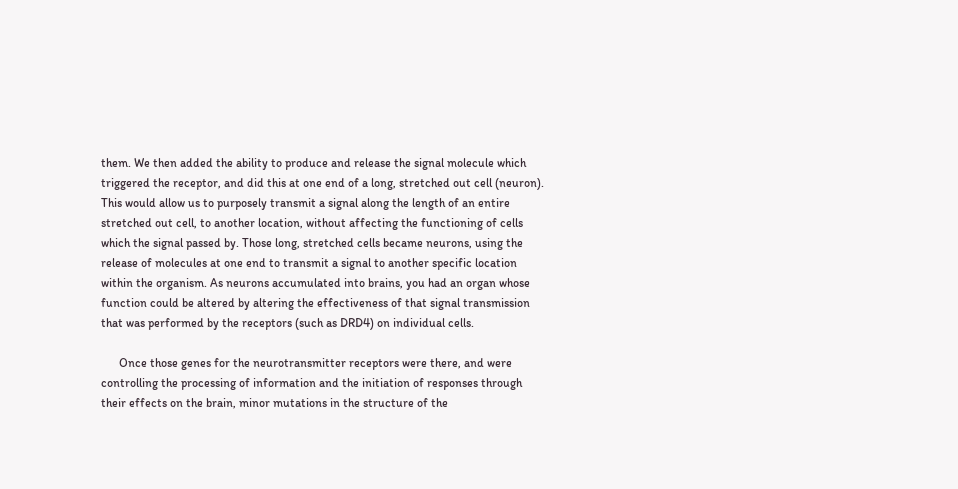them. We then added the ability to produce and release the signal molecule which triggered the receptor, and did this at one end of a long, stretched out cell (neuron). This would allow us to purposely transmit a signal along the length of an entire stretched out cell, to another location, without affecting the functioning of cells which the signal passed by. Those long, stretched cells became neurons, using the release of molecules at one end to transmit a signal to another specific location within the organism. As neurons accumulated into brains, you had an organ whose function could be altered by altering the effectiveness of that signal transmission that was performed by the receptors (such as DRD4) on individual cells.

      Once those genes for the neurotransmitter receptors were there, and were controlling the processing of information and the initiation of responses through their effects on the brain, minor mutations in the structure of the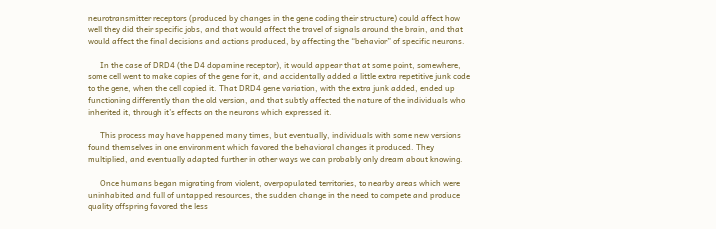neurotransmitter receptors (produced by changes in the gene coding their structure) could affect how well they did their specific jobs, and that would affect the travel of signals around the brain, and that would affect the final decisions and actions produced, by affecting the “behavior” of specific neurons.

      In the case of DRD4 (the D4 dopamine receptor), it would appear that at some point, somewhere, some cell went to make copies of the gene for it, and accidentally added a little extra repetitive junk code to the gene, when the cell copied it. That DRD4 gene variation, with the extra junk added, ended up functioning differently than the old version, and that subtly affected the nature of the individuals who inherited it, through it’s effects on the neurons which expressed it.

      This process may have happened many times, but eventually, individuals with some new versions found themselves in one environment which favored the behavioral changes it produced. They multiplied, and eventually adapted further in other ways we can probably only dream about knowing.

      Once humans began migrating from violent, overpopulated territories, to nearby areas which were uninhabited and full of untapped resources, the sudden change in the need to compete and produce quality offspring favored the less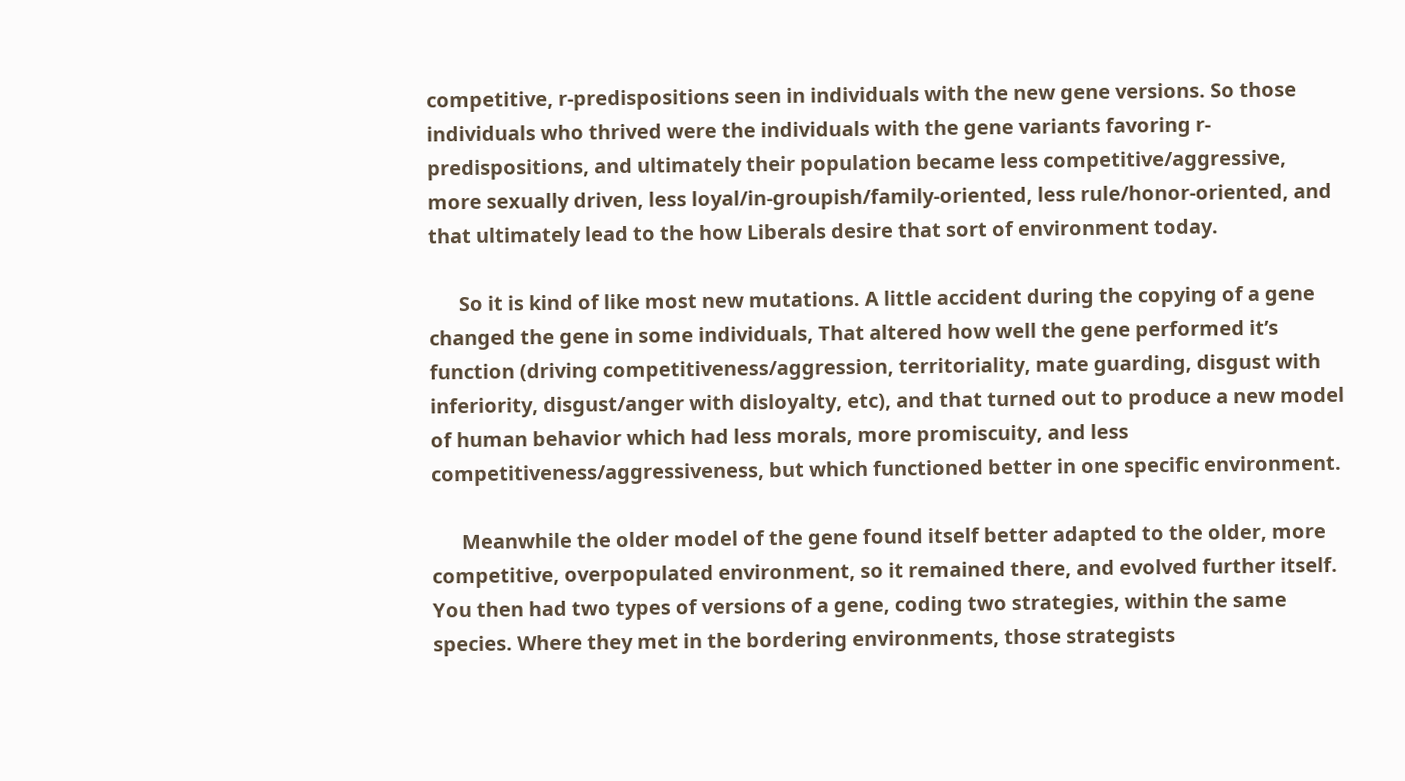competitive, r-predispositions seen in individuals with the new gene versions. So those individuals who thrived were the individuals with the gene variants favoring r-predispositions, and ultimately their population became less competitive/aggressive, more sexually driven, less loyal/in-groupish/family-oriented, less rule/honor-oriented, and that ultimately lead to the how Liberals desire that sort of environment today.

      So it is kind of like most new mutations. A little accident during the copying of a gene changed the gene in some individuals, That altered how well the gene performed it’s function (driving competitiveness/aggression, territoriality, mate guarding, disgust with inferiority, disgust/anger with disloyalty, etc), and that turned out to produce a new model of human behavior which had less morals, more promiscuity, and less competitiveness/aggressiveness, but which functioned better in one specific environment.

      Meanwhile the older model of the gene found itself better adapted to the older, more competitive, overpopulated environment, so it remained there, and evolved further itself. You then had two types of versions of a gene, coding two strategies, within the same species. Where they met in the bordering environments, those strategists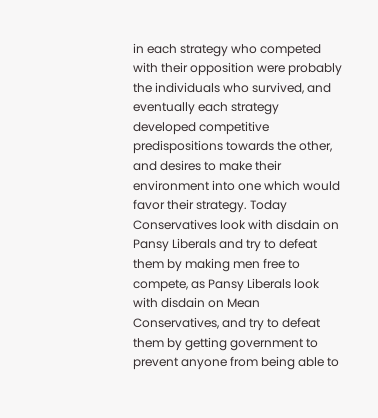in each strategy who competed with their opposition were probably the individuals who survived, and eventually each strategy developed competitive predispositions towards the other, and desires to make their environment into one which would favor their strategy. Today Conservatives look with disdain on Pansy Liberals and try to defeat them by making men free to compete, as Pansy Liberals look with disdain on Mean Conservatives, and try to defeat them by getting government to prevent anyone from being able to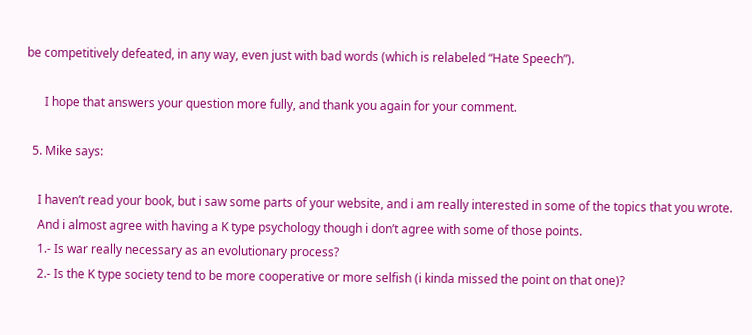be competitively defeated, in any way, even just with bad words (which is relabeled “Hate Speech”).

      I hope that answers your question more fully, and thank you again for your comment.

  5. Mike says:

    I haven’t read your book, but i saw some parts of your website, and i am really interested in some of the topics that you wrote.
    And i almost agree with having a K type psychology though i don’t agree with some of those points.
    1.- Is war really necessary as an evolutionary process?
    2.- Is the K type society tend to be more cooperative or more selfish (i kinda missed the point on that one)?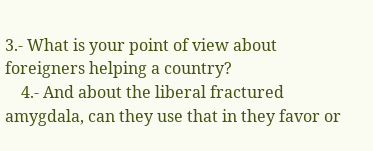3.- What is your point of view about foreigners helping a country?
    4.- And about the liberal fractured amygdala, can they use that in they favor or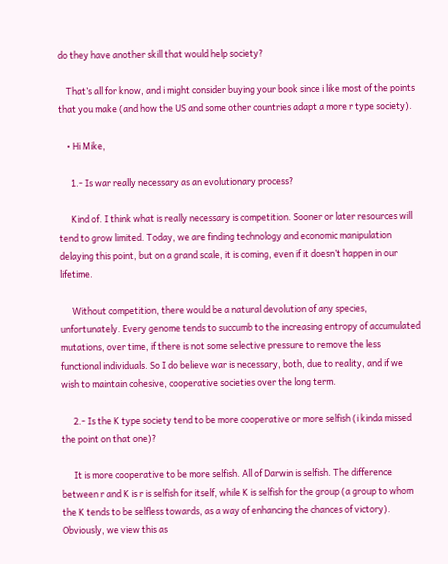do they have another skill that would help society?

    That’s all for know, and i might consider buying your book since i like most of the points that you make (and how the US and some other countries adapt a more r type society).

    • Hi Mike,

      1.- Is war really necessary as an evolutionary process?

      Kind of. I think what is really necessary is competition. Sooner or later resources will tend to grow limited. Today, we are finding technology and economic manipulation delaying this point, but on a grand scale, it is coming, even if it doesn’t happen in our lifetime.

      Without competition, there would be a natural devolution of any species, unfortunately. Every genome tends to succumb to the increasing entropy of accumulated mutations, over time, if there is not some selective pressure to remove the less functional individuals. So I do believe war is necessary, both, due to reality, and if we wish to maintain cohesive, cooperative societies over the long term.

      2.- Is the K type society tend to be more cooperative or more selfish (i kinda missed the point on that one)?

      It is more cooperative to be more selfish. All of Darwin is selfish. The difference between r and K is r is selfish for itself, while K is selfish for the group (a group to whom the K tends to be selfless towards, as a way of enhancing the chances of victory). Obviously, we view this as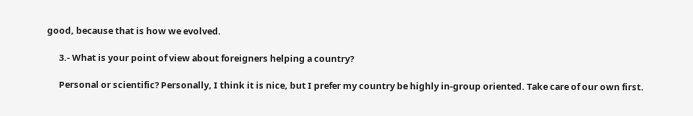good, because that is how we evolved.

      3.- What is your point of view about foreigners helping a country?

      Personal or scientific? Personally, I think it is nice, but I prefer my country be highly in-group oriented. Take care of our own first.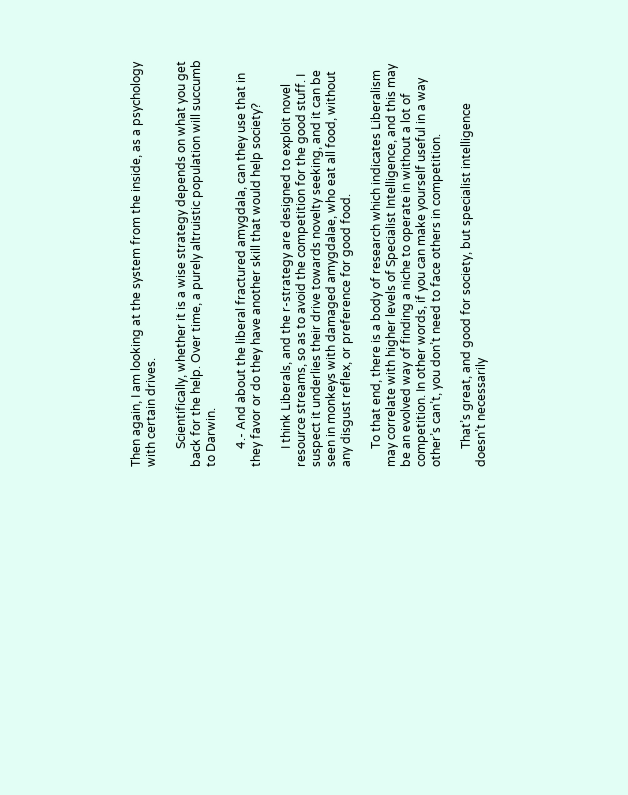Then again, I am looking at the system from the inside, as a psychology with certain drives.

      Scientifically, whether it is a wise strategy depends on what you get back for the help. Over time, a purely altruistic population will succumb to Darwin.

      4.- And about the liberal fractured amygdala, can they use that in they favor or do they have another skill that would help society?

      I think Liberals, and the r-strategy are designed to exploit novel resource streams, so as to avoid the competition for the good stuff. I suspect it underlies their drive towards novelty seeking, and it can be seen in monkeys with damaged amygdalae, who eat all food, without any disgust reflex, or preference for good food.

      To that end, there is a body of research which indicates Liberalism may correlate with higher levels of Specialist Intelligence, and this may be an evolved way of finding a niche to operate in without a lot of competition. In other words, if you can make yourself useful in a way other’s can’t, you don’t need to face others in competition.

      That’s great, and good for society, but specialist intelligence doesn’t necessarily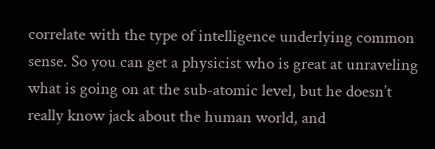correlate with the type of intelligence underlying common sense. So you can get a physicist who is great at unraveling what is going on at the sub-atomic level, but he doesn’t really know jack about the human world, and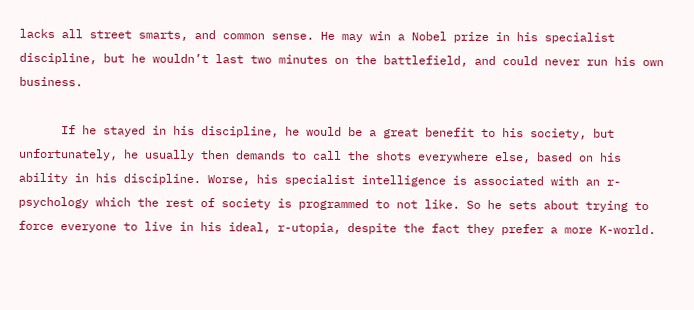lacks all street smarts, and common sense. He may win a Nobel prize in his specialist discipline, but he wouldn’t last two minutes on the battlefield, and could never run his own business.

      If he stayed in his discipline, he would be a great benefit to his society, but unfortunately, he usually then demands to call the shots everywhere else, based on his ability in his discipline. Worse, his specialist intelligence is associated with an r-psychology which the rest of society is programmed to not like. So he sets about trying to force everyone to live in his ideal, r-utopia, despite the fact they prefer a more K-world.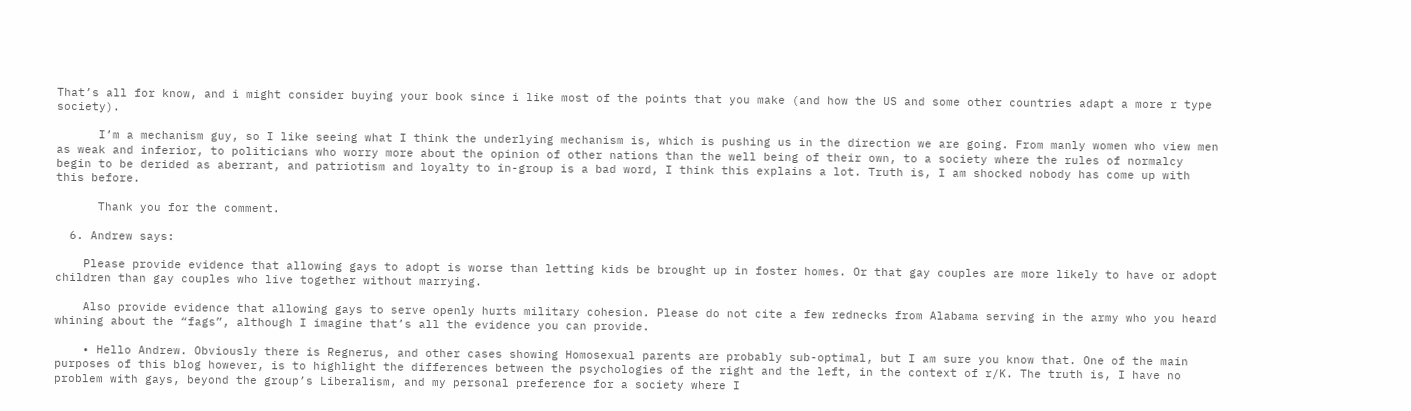That’s all for know, and i might consider buying your book since i like most of the points that you make (and how the US and some other countries adapt a more r type society).

      I’m a mechanism guy, so I like seeing what I think the underlying mechanism is, which is pushing us in the direction we are going. From manly women who view men as weak and inferior, to politicians who worry more about the opinion of other nations than the well being of their own, to a society where the rules of normalcy begin to be derided as aberrant, and patriotism and loyalty to in-group is a bad word, I think this explains a lot. Truth is, I am shocked nobody has come up with this before.

      Thank you for the comment.

  6. Andrew says:

    Please provide evidence that allowing gays to adopt is worse than letting kids be brought up in foster homes. Or that gay couples are more likely to have or adopt children than gay couples who live together without marrying.

    Also provide evidence that allowing gays to serve openly hurts military cohesion. Please do not cite a few rednecks from Alabama serving in the army who you heard whining about the “fags”, although I imagine that’s all the evidence you can provide.

    • Hello Andrew. Obviously there is Regnerus, and other cases showing Homosexual parents are probably sub-optimal, but I am sure you know that. One of the main purposes of this blog however, is to highlight the differences between the psychologies of the right and the left, in the context of r/K. The truth is, I have no problem with gays, beyond the group’s Liberalism, and my personal preference for a society where I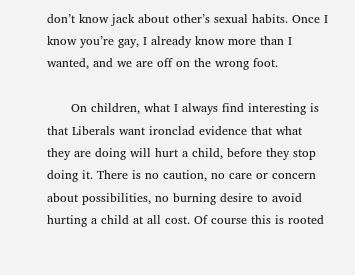don’t know jack about other’s sexual habits. Once I know you’re gay, I already know more than I wanted, and we are off on the wrong foot.

      On children, what I always find interesting is that Liberals want ironclad evidence that what they are doing will hurt a child, before they stop doing it. There is no caution, no care or concern about possibilities, no burning desire to avoid hurting a child at all cost. Of course this is rooted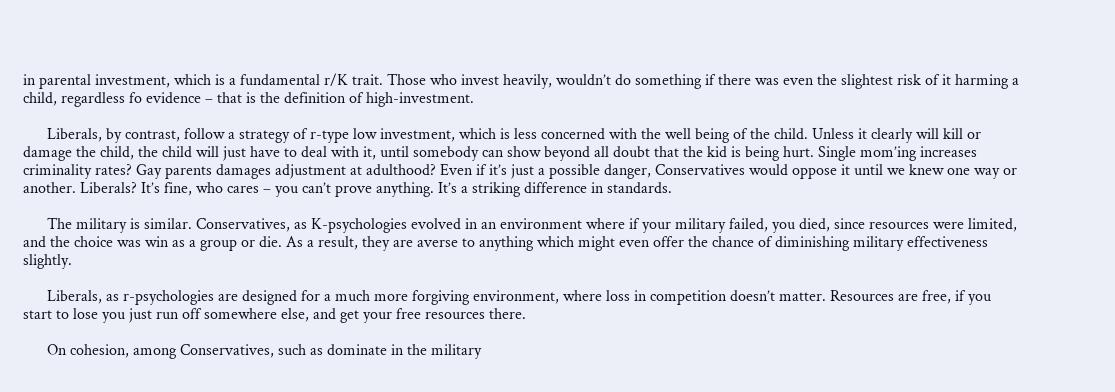in parental investment, which is a fundamental r/K trait. Those who invest heavily, wouldn’t do something if there was even the slightest risk of it harming a child, regardless fo evidence – that is the definition of high-investment.

      Liberals, by contrast, follow a strategy of r-type low investment, which is less concerned with the well being of the child. Unless it clearly will kill or damage the child, the child will just have to deal with it, until somebody can show beyond all doubt that the kid is being hurt. Single mom’ing increases criminality rates? Gay parents damages adjustment at adulthood? Even if it’s just a possible danger, Conservatives would oppose it until we knew one way or another. Liberals? It’s fine, who cares – you can’t prove anything. It’s a striking difference in standards.

      The military is similar. Conservatives, as K-psychologies evolved in an environment where if your military failed, you died, since resources were limited, and the choice was win as a group or die. As a result, they are averse to anything which might even offer the chance of diminishing military effectiveness slightly.

      Liberals, as r-psychologies are designed for a much more forgiving environment, where loss in competition doesn’t matter. Resources are free, if you start to lose you just run off somewhere else, and get your free resources there.

      On cohesion, among Conservatives, such as dominate in the military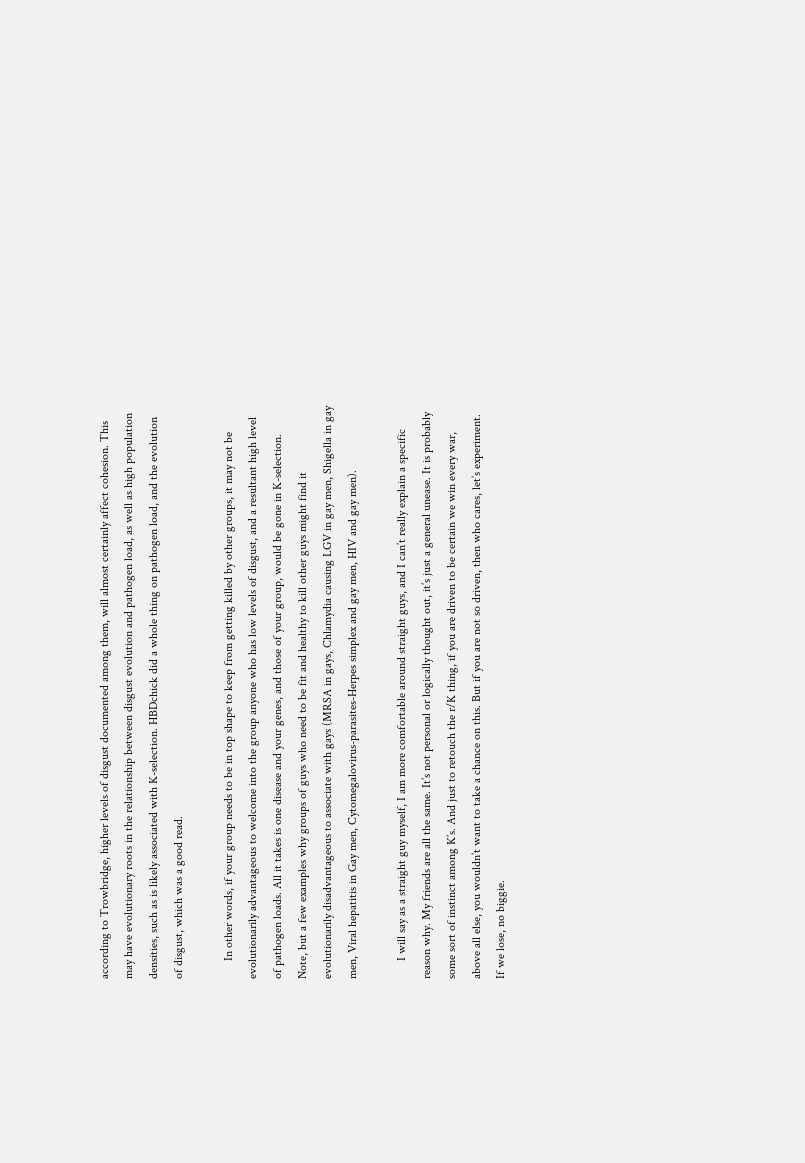according to Trowbridge, higher levels of disgust documented among them, will almost certainly affect cohesion. This may have evolutionary roots in the relationship between disgust evolution and pathogen load, as well as high population densities, such as is likely associated with K-selection. HBDchick did a whole thing on pathogen load, and the evolution of disgust, which was a good read.

      In other words, if your group needs to be in top shape to keep from getting killed by other groups, it may not be evolutionarily advantageous to welcome into the group anyone who has low levels of disgust, and a resultant high level of pathogen loads. All it takes is one disease and your genes, and those of your group, would be gone in K-selection. Note, but a few examples why groups of guys who need to be fit and healthy to kill other guys might find it evolutionarily disadvantageous to associate with gays (MRSA in gays, Chlamydia causing LGV in gay men, Shigella in gay men, Viral hepatitis in Gay men, Cytomegalovirus-parasites-Herpes simplex and gay men, HIV and gay men).

      I will say as a straight guy myself, I am more comfortable around straight guys, and I can’t really explain a specific reason why. My friends are all the same. It’s not personal or logically thought out, it’s just a general unease. It is probably some sort of instinct among K’s. And just to retouch the r/K thing, if you are driven to be certain we win every war, above all else, you wouldn’t want to take a chance on this. But if you are not so driven, then who cares, let’s experiment. If we lose, no biggie.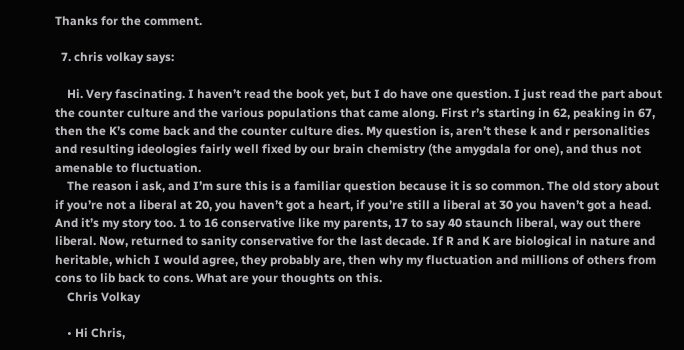Thanks for the comment.

  7. chris volkay says:

    Hi. Very fascinating. I haven’t read the book yet, but I do have one question. I just read the part about the counter culture and the various populations that came along. First r’s starting in 62, peaking in 67, then the K’s come back and the counter culture dies. My question is, aren’t these k and r personalities and resulting ideologies fairly well fixed by our brain chemistry (the amygdala for one), and thus not amenable to fluctuation.
    The reason i ask, and I’m sure this is a familiar question because it is so common. The old story about if you’re not a liberal at 20, you haven’t got a heart, if you’re still a liberal at 30 you haven’t got a head. And it’s my story too. 1 to 16 conservative like my parents, 17 to say 40 staunch liberal, way out there liberal. Now, returned to sanity conservative for the last decade. If R and K are biological in nature and heritable, which I would agree, they probably are, then why my fluctuation and millions of others from cons to lib back to cons. What are your thoughts on this.
    Chris Volkay

    • Hi Chris,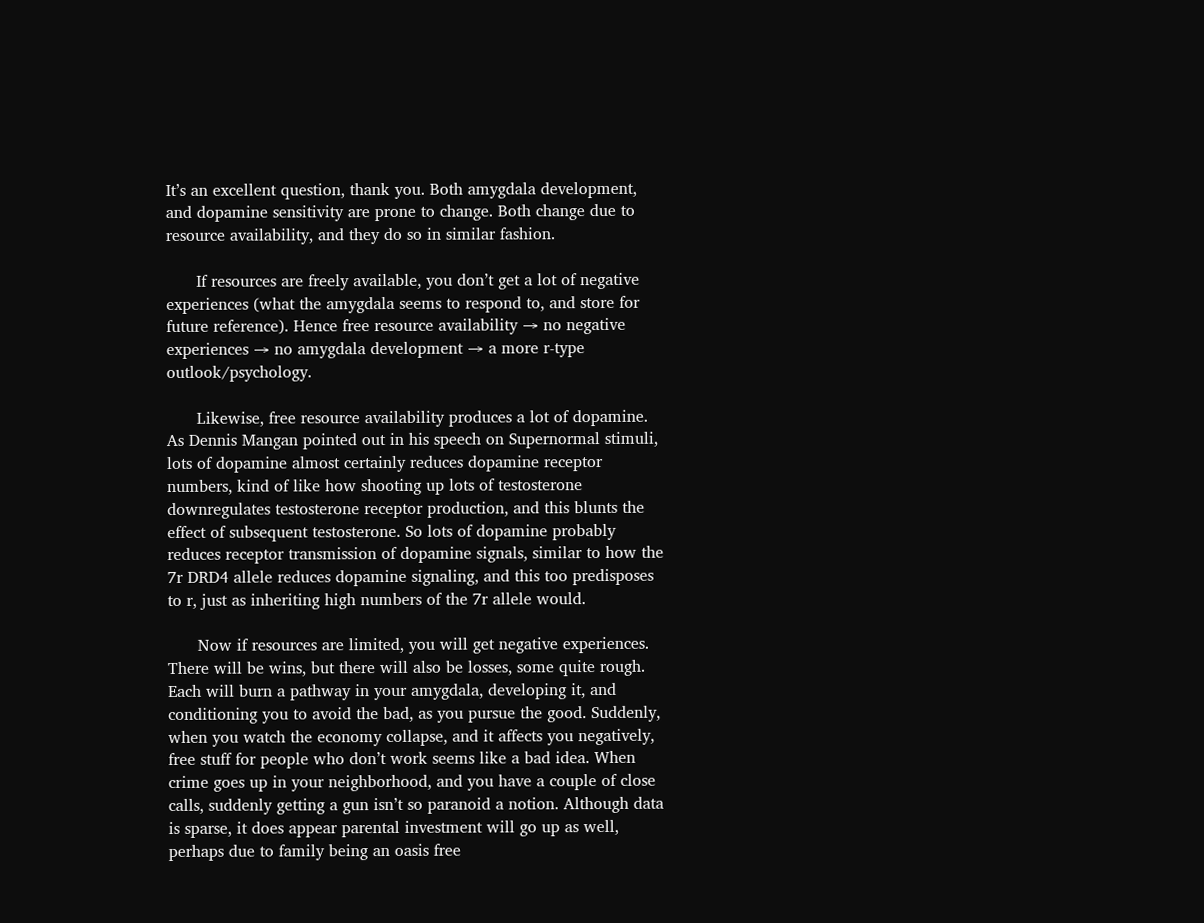It’s an excellent question, thank you. Both amygdala development, and dopamine sensitivity are prone to change. Both change due to resource availability, and they do so in similar fashion.

      If resources are freely available, you don’t get a lot of negative experiences (what the amygdala seems to respond to, and store for future reference). Hence free resource availability → no negative experiences → no amygdala development → a more r-type outlook/psychology.

      Likewise, free resource availability produces a lot of dopamine. As Dennis Mangan pointed out in his speech on Supernormal stimuli, lots of dopamine almost certainly reduces dopamine receptor numbers, kind of like how shooting up lots of testosterone downregulates testosterone receptor production, and this blunts the effect of subsequent testosterone. So lots of dopamine probably reduces receptor transmission of dopamine signals, similar to how the 7r DRD4 allele reduces dopamine signaling, and this too predisposes to r, just as inheriting high numbers of the 7r allele would.

      Now if resources are limited, you will get negative experiences. There will be wins, but there will also be losses, some quite rough. Each will burn a pathway in your amygdala, developing it, and conditioning you to avoid the bad, as you pursue the good. Suddenly, when you watch the economy collapse, and it affects you negatively, free stuff for people who don’t work seems like a bad idea. When crime goes up in your neighborhood, and you have a couple of close calls, suddenly getting a gun isn’t so paranoid a notion. Although data is sparse, it does appear parental investment will go up as well, perhaps due to family being an oasis free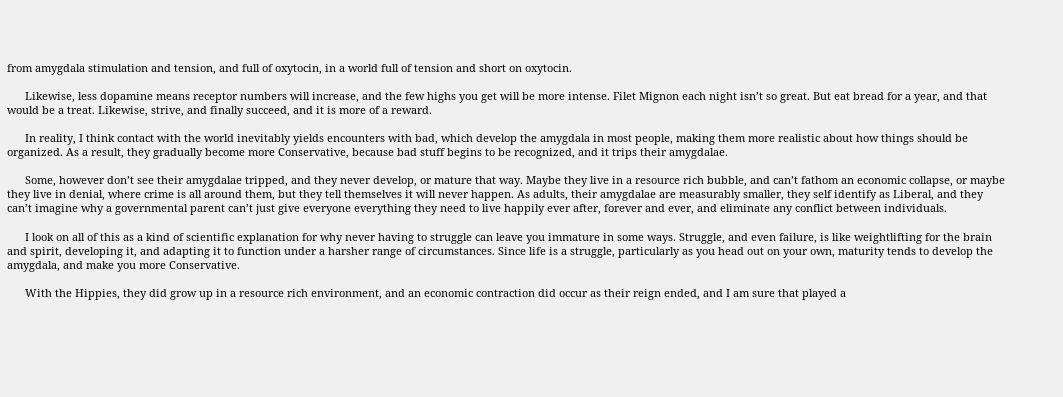from amygdala stimulation and tension, and full of oxytocin, in a world full of tension and short on oxytocin.

      Likewise, less dopamine means receptor numbers will increase, and the few highs you get will be more intense. Filet Mignon each night isn’t so great. But eat bread for a year, and that would be a treat. Likewise, strive, and finally succeed, and it is more of a reward.

      In reality, I think contact with the world inevitably yields encounters with bad, which develop the amygdala in most people, making them more realistic about how things should be organized. As a result, they gradually become more Conservative, because bad stuff begins to be recognized, and it trips their amygdalae.

      Some, however don’t see their amygdalae tripped, and they never develop, or mature that way. Maybe they live in a resource rich bubble, and can’t fathom an economic collapse, or maybe they live in denial, where crime is all around them, but they tell themselves it will never happen. As adults, their amygdalae are measurably smaller, they self identify as Liberal, and they can’t imagine why a governmental parent can’t just give everyone everything they need to live happily ever after, forever and ever, and eliminate any conflict between individuals.

      I look on all of this as a kind of scientific explanation for why never having to struggle can leave you immature in some ways. Struggle, and even failure, is like weightlifting for the brain and spirit, developing it, and adapting it to function under a harsher range of circumstances. Since life is a struggle, particularly as you head out on your own, maturity tends to develop the amygdala, and make you more Conservative.

      With the Hippies, they did grow up in a resource rich environment, and an economic contraction did occur as their reign ended, and I am sure that played a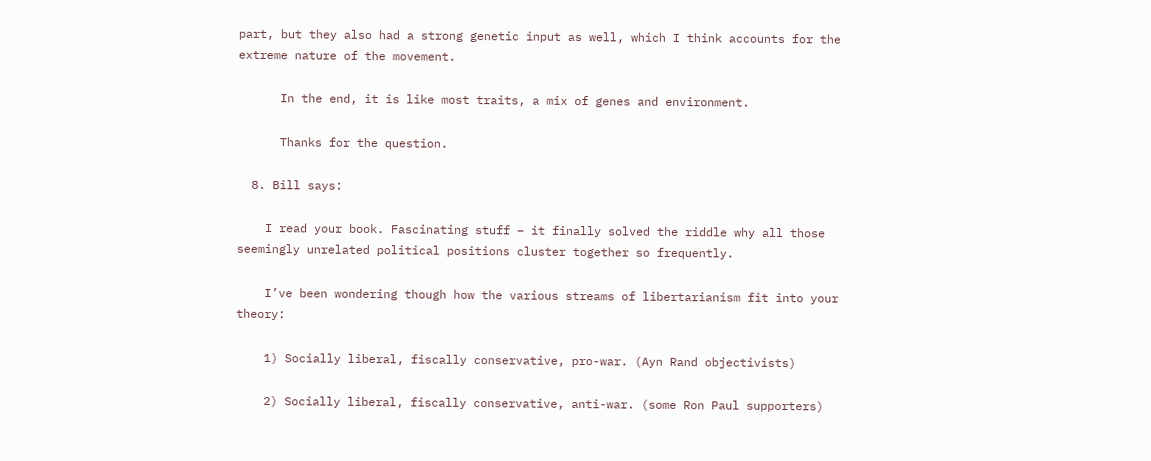part, but they also had a strong genetic input as well, which I think accounts for the extreme nature of the movement.

      In the end, it is like most traits, a mix of genes and environment.

      Thanks for the question.

  8. Bill says:

    I read your book. Fascinating stuff – it finally solved the riddle why all those seemingly unrelated political positions cluster together so frequently.

    I’ve been wondering though how the various streams of libertarianism fit into your theory:

    1) Socially liberal, fiscally conservative, pro-war. (Ayn Rand objectivists)

    2) Socially liberal, fiscally conservative, anti-war. (some Ron Paul supporters)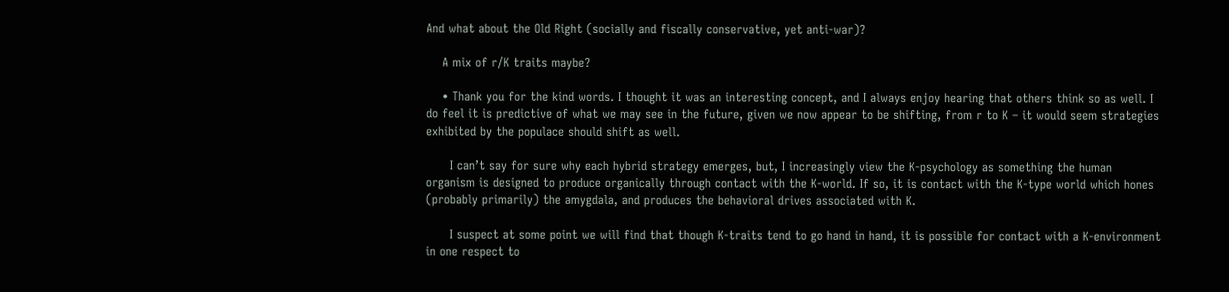And what about the Old Right (socially and fiscally conservative, yet anti-war)?

    A mix of r/K traits maybe?

    • Thank you for the kind words. I thought it was an interesting concept, and I always enjoy hearing that others think so as well. I do feel it is predictive of what we may see in the future, given we now appear to be shifting, from r to K – it would seem strategies exhibited by the populace should shift as well.

      I can’t say for sure why each hybrid strategy emerges, but, I increasingly view the K-psychology as something the human organism is designed to produce organically through contact with the K-world. If so, it is contact with the K-type world which hones (probably primarily) the amygdala, and produces the behavioral drives associated with K.

      I suspect at some point we will find that though K-traits tend to go hand in hand, it is possible for contact with a K-environment in one respect to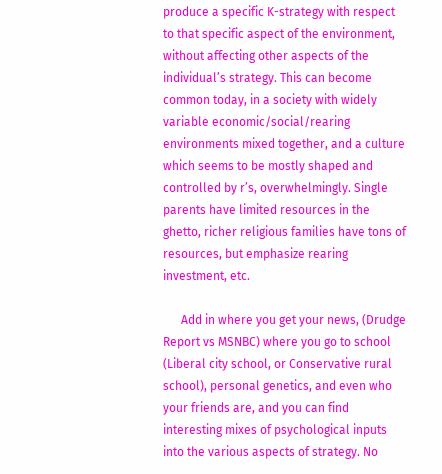produce a specific K-strategy with respect to that specific aspect of the environment, without affecting other aspects of the individual’s strategy. This can become common today, in a society with widely variable economic/social/rearing environments mixed together, and a culture which seems to be mostly shaped and controlled by r’s, overwhelmingly. Single parents have limited resources in the ghetto, richer religious families have tons of resources, but emphasize rearing investment, etc.

      Add in where you get your news, (Drudge Report vs MSNBC) where you go to school (Liberal city school, or Conservative rural school), personal genetics, and even who your friends are, and you can find interesting mixes of psychological inputs into the various aspects of strategy. No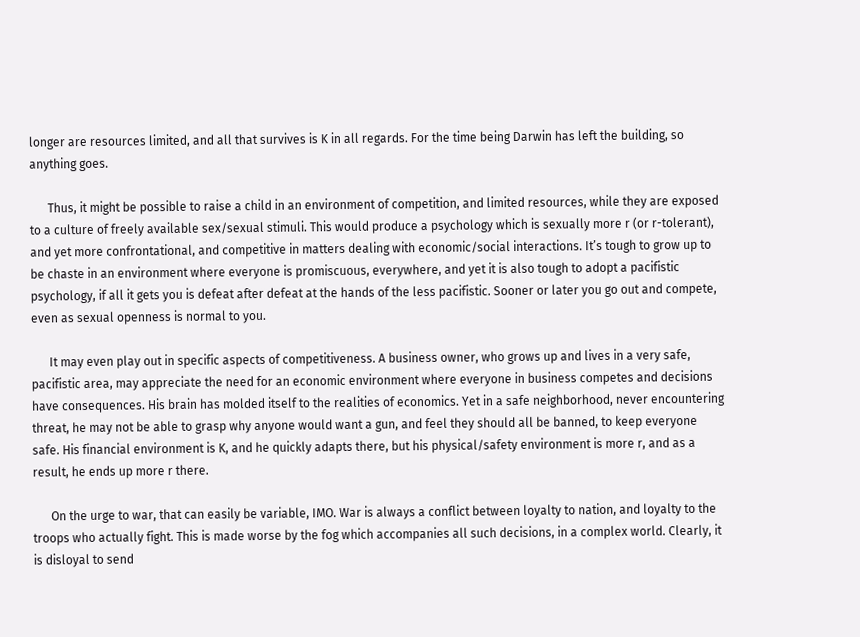longer are resources limited, and all that survives is K in all regards. For the time being Darwin has left the building, so anything goes.

      Thus, it might be possible to raise a child in an environment of competition, and limited resources, while they are exposed to a culture of freely available sex/sexual stimuli. This would produce a psychology which is sexually more r (or r-tolerant), and yet more confrontational, and competitive in matters dealing with economic/social interactions. It’s tough to grow up to be chaste in an environment where everyone is promiscuous, everywhere, and yet it is also tough to adopt a pacifistic psychology, if all it gets you is defeat after defeat at the hands of the less pacifistic. Sooner or later you go out and compete, even as sexual openness is normal to you.

      It may even play out in specific aspects of competitiveness. A business owner, who grows up and lives in a very safe, pacifistic area, may appreciate the need for an economic environment where everyone in business competes and decisions have consequences. His brain has molded itself to the realities of economics. Yet in a safe neighborhood, never encountering threat, he may not be able to grasp why anyone would want a gun, and feel they should all be banned, to keep everyone safe. His financial environment is K, and he quickly adapts there, but his physical/safety environment is more r, and as a result, he ends up more r there.

      On the urge to war, that can easily be variable, IMO. War is always a conflict between loyalty to nation, and loyalty to the troops who actually fight. This is made worse by the fog which accompanies all such decisions, in a complex world. Clearly, it is disloyal to send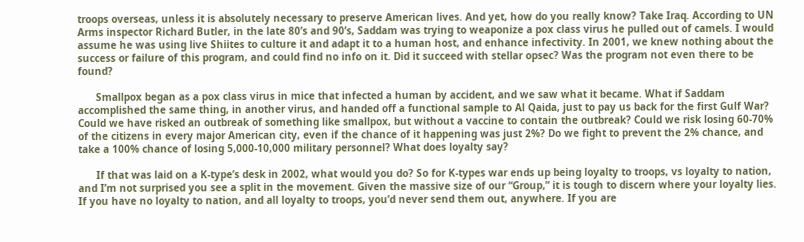troops overseas, unless it is absolutely necessary to preserve American lives. And yet, how do you really know? Take Iraq. According to UN Arms inspector Richard Butler, in the late 80’s and 90’s, Saddam was trying to weaponize a pox class virus he pulled out of camels. I would assume he was using live Shiites to culture it and adapt it to a human host, and enhance infectivity. In 2001, we knew nothing about the success or failure of this program, and could find no info on it. Did it succeed with stellar opsec? Was the program not even there to be found?

      Smallpox began as a pox class virus in mice that infected a human by accident, and we saw what it became. What if Saddam accomplished the same thing, in another virus, and handed off a functional sample to Al Qaida, just to pay us back for the first Gulf War? Could we have risked an outbreak of something like smallpox, but without a vaccine to contain the outbreak? Could we risk losing 60-70% of the citizens in every major American city, even if the chance of it happening was just 2%? Do we fight to prevent the 2% chance, and take a 100% chance of losing 5,000-10,000 military personnel? What does loyalty say?

      If that was laid on a K-type’s desk in 2002, what would you do? So for K-types war ends up being loyalty to troops, vs loyalty to nation, and I’m not surprised you see a split in the movement. Given the massive size of our “Group,” it is tough to discern where your loyalty lies. If you have no loyalty to nation, and all loyalty to troops, you’d never send them out, anywhere. If you are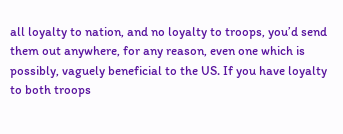all loyalty to nation, and no loyalty to troops, you’d send them out anywhere, for any reason, even one which is possibly, vaguely beneficial to the US. If you have loyalty to both troops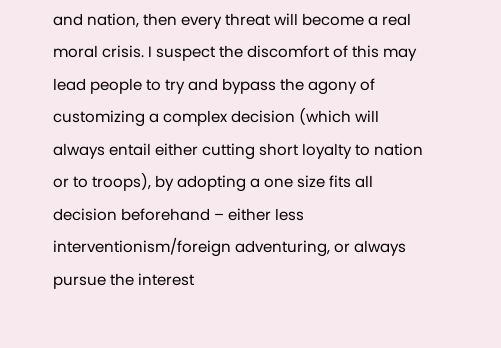and nation, then every threat will become a real moral crisis. I suspect the discomfort of this may lead people to try and bypass the agony of customizing a complex decision (which will always entail either cutting short loyalty to nation or to troops), by adopting a one size fits all decision beforehand – either less interventionism/foreign adventuring, or always pursue the interest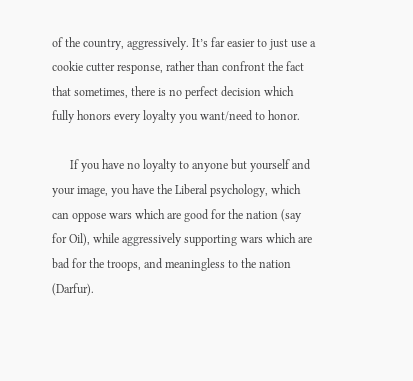of the country, aggressively. It’s far easier to just use a cookie cutter response, rather than confront the fact that sometimes, there is no perfect decision which fully honors every loyalty you want/need to honor.

      If you have no loyalty to anyone but yourself and your image, you have the Liberal psychology, which can oppose wars which are good for the nation (say for Oil), while aggressively supporting wars which are bad for the troops, and meaningless to the nation (Darfur).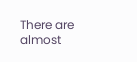There are almost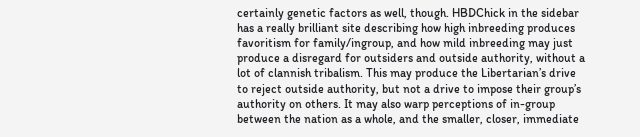certainly genetic factors as well, though. HBDChick in the sidebar has a really brilliant site describing how high inbreeding produces favoritism for family/ingroup, and how mild inbreeding may just produce a disregard for outsiders and outside authority, without a lot of clannish tribalism. This may produce the Libertarian’s drive to reject outside authority, but not a drive to impose their group’s authority on others. It may also warp perceptions of in-group between the nation as a whole, and the smaller, closer, immediate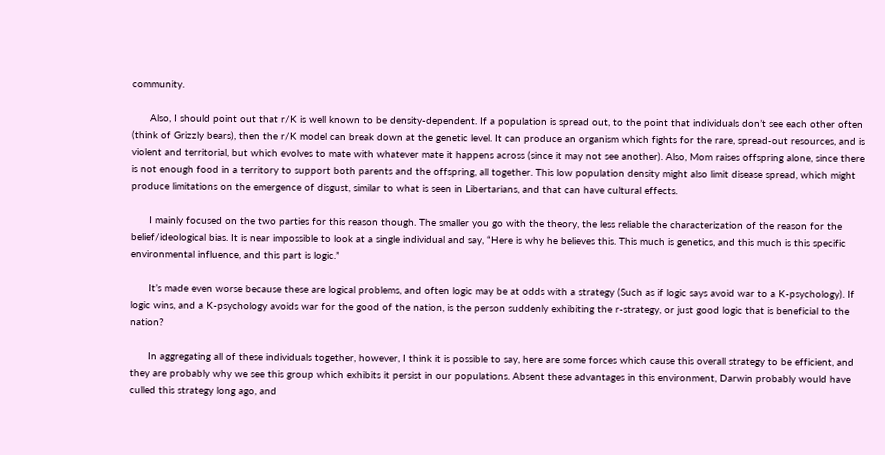community.

      Also, I should point out that r/K is well known to be density-dependent. If a population is spread out, to the point that individuals don’t see each other often (think of Grizzly bears), then the r/K model can break down at the genetic level. It can produce an organism which fights for the rare, spread-out resources, and is violent and territorial, but which evolves to mate with whatever mate it happens across (since it may not see another). Also, Mom raises offspring alone, since there is not enough food in a territory to support both parents and the offspring, all together. This low population density might also limit disease spread, which might produce limitations on the emergence of disgust, similar to what is seen in Libertarians, and that can have cultural effects.

      I mainly focused on the two parties for this reason though. The smaller you go with the theory, the less reliable the characterization of the reason for the belief/ideological bias. It is near impossible to look at a single individual and say, “Here is why he believes this. This much is genetics, and this much is this specific environmental influence, and this part is logic.”

      It’s made even worse because these are logical problems, and often logic may be at odds with a strategy (Such as if logic says avoid war to a K-psychology). If logic wins, and a K-psychology avoids war for the good of the nation, is the person suddenly exhibiting the r-strategy, or just good logic that is beneficial to the nation?

      In aggregating all of these individuals together, however, I think it is possible to say, here are some forces which cause this overall strategy to be efficient, and they are probably why we see this group which exhibits it persist in our populations. Absent these advantages in this environment, Darwin probably would have culled this strategy long ago, and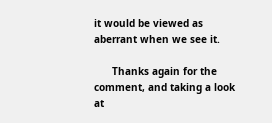it would be viewed as aberrant when we see it.

      Thanks again for the comment, and taking a look at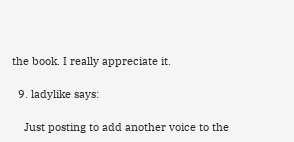the book. I really appreciate it.

  9. ladylike says:

    Just posting to add another voice to the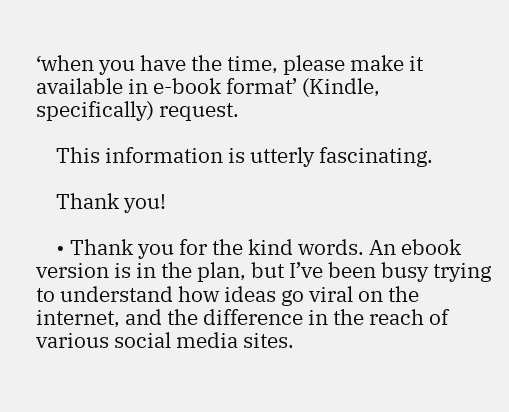‘when you have the time, please make it available in e-book format’ (Kindle, specifically) request.

    This information is utterly fascinating.

    Thank you!

    • Thank you for the kind words. An ebook version is in the plan, but I’ve been busy trying to understand how ideas go viral on the internet, and the difference in the reach of various social media sites.